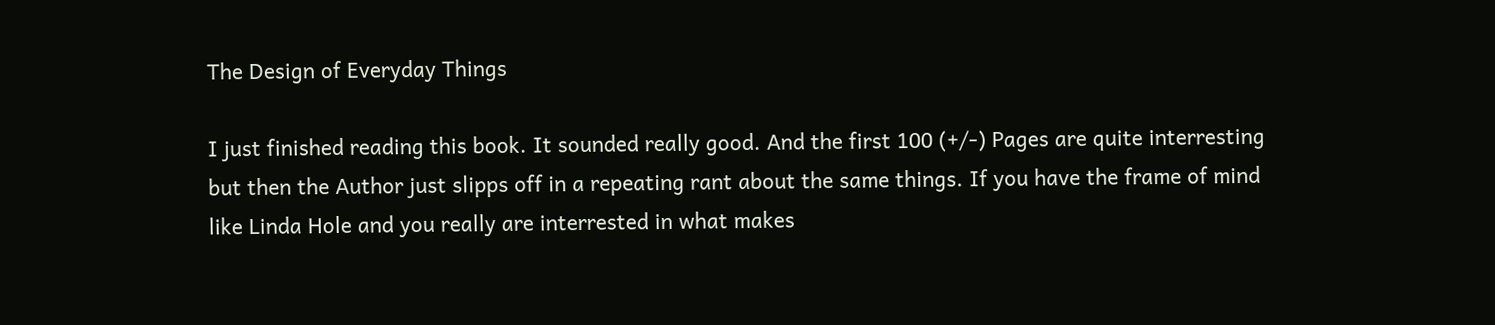The Design of Everyday Things

I just finished reading this book. It sounded really good. And the first 100 (+/-) Pages are quite interresting but then the Author just slipps off in a repeating rant about the same things. If you have the frame of mind like Linda Hole and you really are interrested in what makes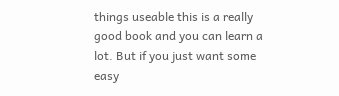things useable this is a really good book and you can learn a lot. But if you just want some easy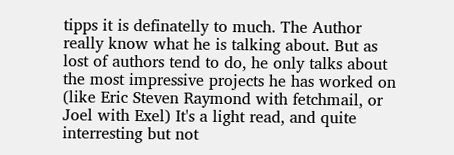tipps it is definatelly to much. The Author really know what he is talking about. But as lost of authors tend to do, he only talks about the most impressive projects he has worked on (like Eric Steven Raymond with fetchmail, or Joel with Exel) It's a light read, and quite interresting but not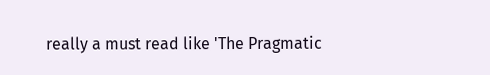really a must read like 'The Pragmatic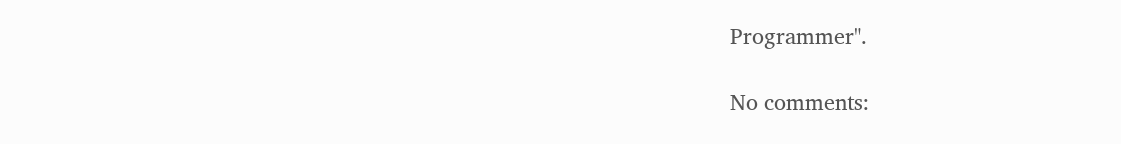Programmer".

No comments: